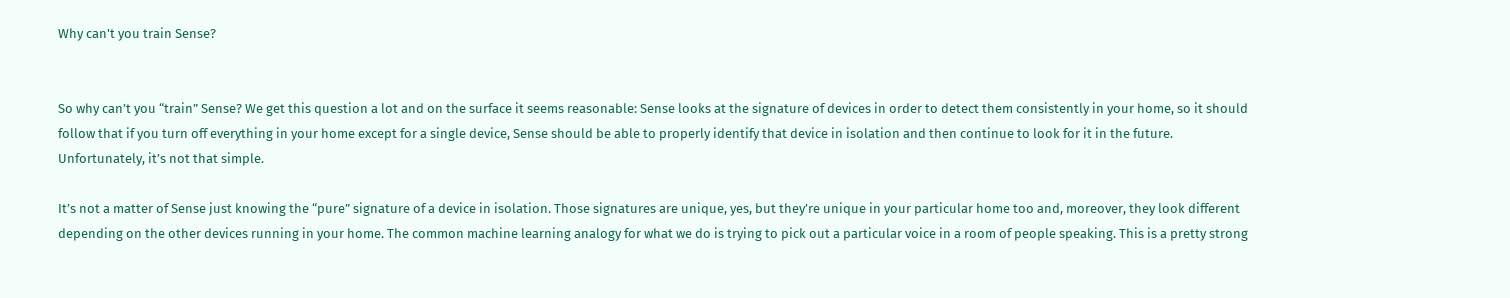Why can't you train Sense?


So why can’t you “train” Sense? We get this question a lot and on the surface it seems reasonable: Sense looks at the signature of devices in order to detect them consistently in your home, so it should follow that if you turn off everything in your home except for a single device, Sense should be able to properly identify that device in isolation and then continue to look for it in the future. Unfortunately, it’s not that simple.

It’s not a matter of Sense just knowing the “pure” signature of a device in isolation. Those signatures are unique, yes, but they’re unique in your particular home too and, moreover, they look different depending on the other devices running in your home. The common machine learning analogy for what we do is trying to pick out a particular voice in a room of people speaking. This is a pretty strong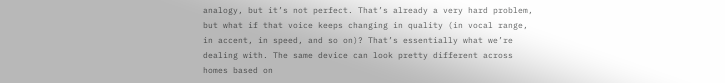analogy, but it’s not perfect. That’s already a very hard problem, but what if that voice keeps changing in quality (in vocal range, in accent, in speed, and so on)? That’s essentially what we’re dealing with. The same device can look pretty different across homes based on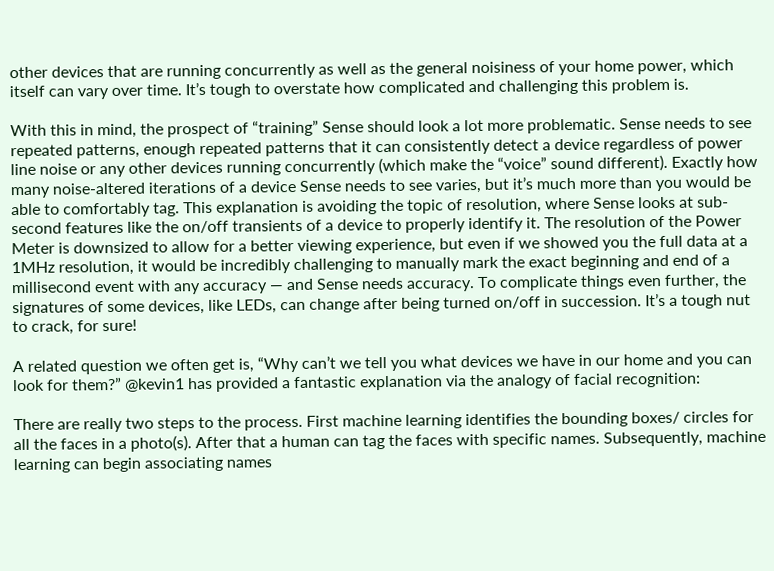other devices that are running concurrently as well as the general noisiness of your home power, which itself can vary over time. It’s tough to overstate how complicated and challenging this problem is.

With this in mind, the prospect of “training” Sense should look a lot more problematic. Sense needs to see repeated patterns, enough repeated patterns that it can consistently detect a device regardless of power line noise or any other devices running concurrently (which make the “voice” sound different). Exactly how many noise-altered iterations of a device Sense needs to see varies, but it’s much more than you would be able to comfortably tag. This explanation is avoiding the topic of resolution, where Sense looks at sub-second features like the on/off transients of a device to properly identify it. The resolution of the Power Meter is downsized to allow for a better viewing experience, but even if we showed you the full data at a 1MHz resolution, it would be incredibly challenging to manually mark the exact beginning and end of a millisecond event with any accuracy — and Sense needs accuracy. To complicate things even further, the signatures of some devices, like LEDs, can change after being turned on/off in succession. It’s a tough nut to crack, for sure!

A related question we often get is, “Why can’t we tell you what devices we have in our home and you can look for them?” @kevin1 has provided a fantastic explanation via the analogy of facial recognition:

There are really two steps to the process. First machine learning identifies the bounding boxes/ circles for all the faces in a photo(s). After that a human can tag the faces with specific names. Subsequently, machine learning can begin associating names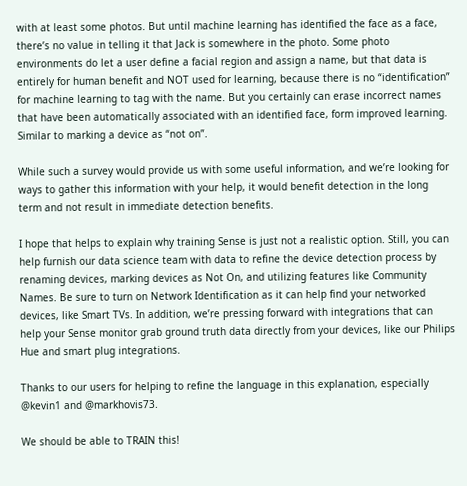with at least some photos. But until machine learning has identified the face as a face, there’s no value in telling it that Jack is somewhere in the photo. Some photo environments do let a user define a facial region and assign a name, but that data is entirely for human benefit and NOT used for learning, because there is no “identification” for machine learning to tag with the name. But you certainly can erase incorrect names that have been automatically associated with an identified face, form improved learning. Similar to marking a device as “not on”.

While such a survey would provide us with some useful information, and we’re looking for ways to gather this information with your help, it would benefit detection in the long term and not result in immediate detection benefits.

I hope that helps to explain why training Sense is just not a realistic option. Still, you can help furnish our data science team with data to refine the device detection process by renaming devices, marking devices as Not On, and utilizing features like Community Names. Be sure to turn on Network Identification as it can help find your networked devices, like Smart TVs. In addition, we’re pressing forward with integrations that can help your Sense monitor grab ground truth data directly from your devices, like our Philips Hue and smart plug integrations.

Thanks to our users for helping to refine the language in this explanation, especially @kevin1 and @markhovis73.

We should be able to TRAIN this!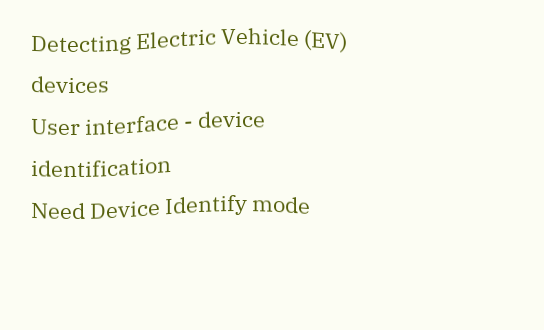Detecting Electric Vehicle (EV) devices
User interface - device identification
Need Device Identify mode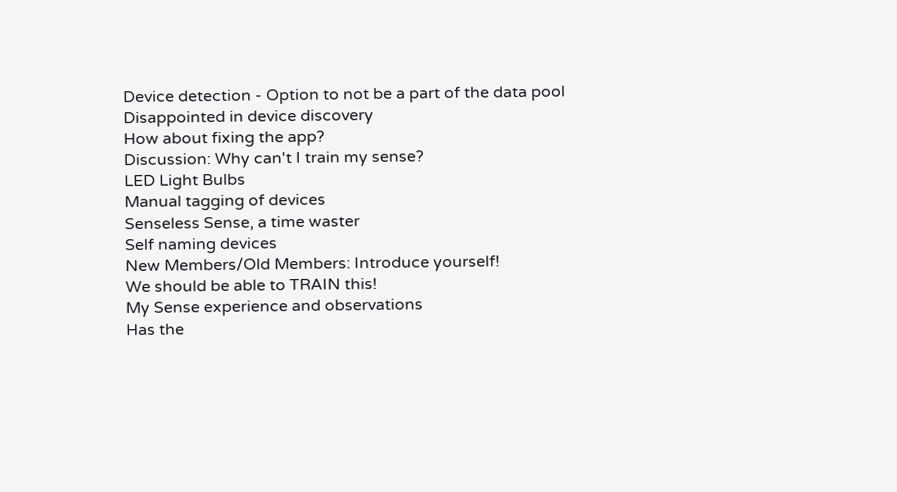Device detection - Option to not be a part of the data pool
Disappointed in device discovery
How about fixing the app?
Discussion: Why can't I train my sense?
LED Light Bulbs
Manual tagging of devices
Senseless Sense, a time waster
Self naming devices
New Members/Old Members: Introduce yourself!
We should be able to TRAIN this!
My Sense experience and observations
Has the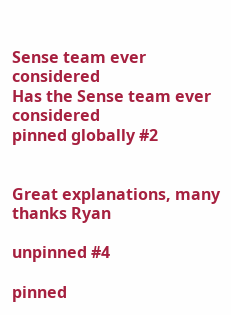Sense team ever considered
Has the Sense team ever considered
pinned globally #2


Great explanations, many thanks Ryan

unpinned #4

pinned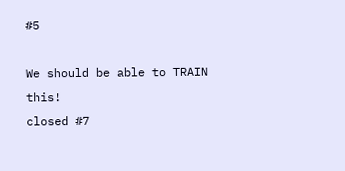#5

We should be able to TRAIN this!
closed #7